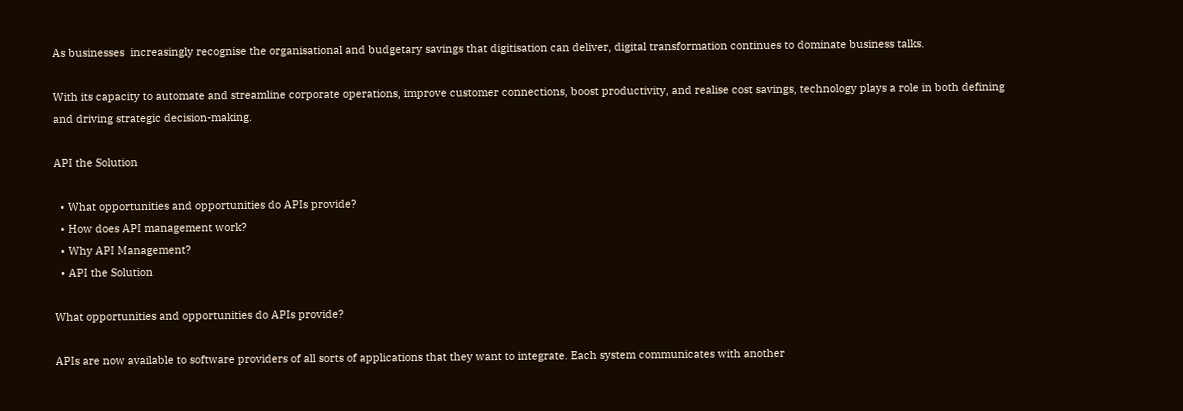As businesses  increasingly recognise the organisational and budgetary savings that digitisation can deliver, digital transformation continues to dominate business talks.

With its capacity to automate and streamline corporate operations, improve customer connections, boost productivity, and realise cost savings, technology plays a role in both defining and driving strategic decision-making.

API the Solution

  • What opportunities and opportunities do APIs provide?
  • How does API management work?
  • Why API Management?
  • API the Solution

What opportunities and opportunities do APIs provide?

APIs are now available to software providers of all sorts of applications that they want to integrate. Each system communicates with another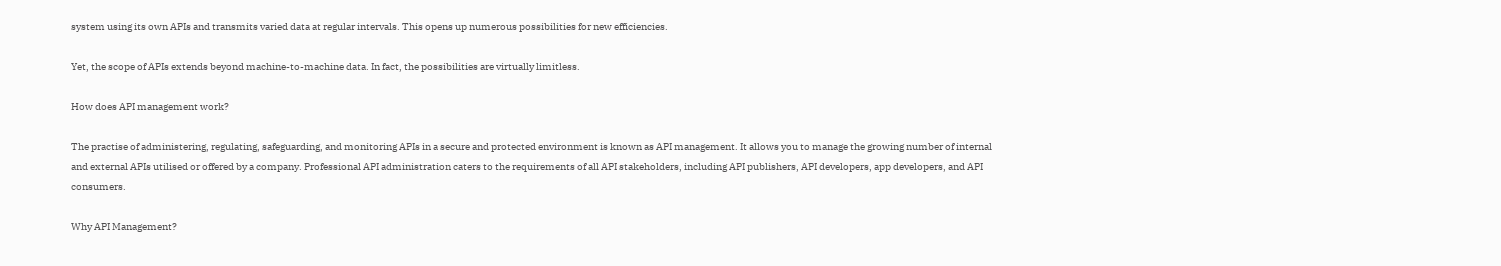system using its own APIs and transmits varied data at regular intervals. This opens up numerous possibilities for new efficiencies.

Yet, the scope of APIs extends beyond machine-to-machine data. In fact, the possibilities are virtually limitless.

How does API management work?

The practise of administering, regulating, safeguarding, and monitoring APIs in a secure and protected environment is known as API management. It allows you to manage the growing number of internal and external APIs utilised or offered by a company. Professional API administration caters to the requirements of all API stakeholders, including API publishers, API developers, app developers, and API consumers.

Why API Management?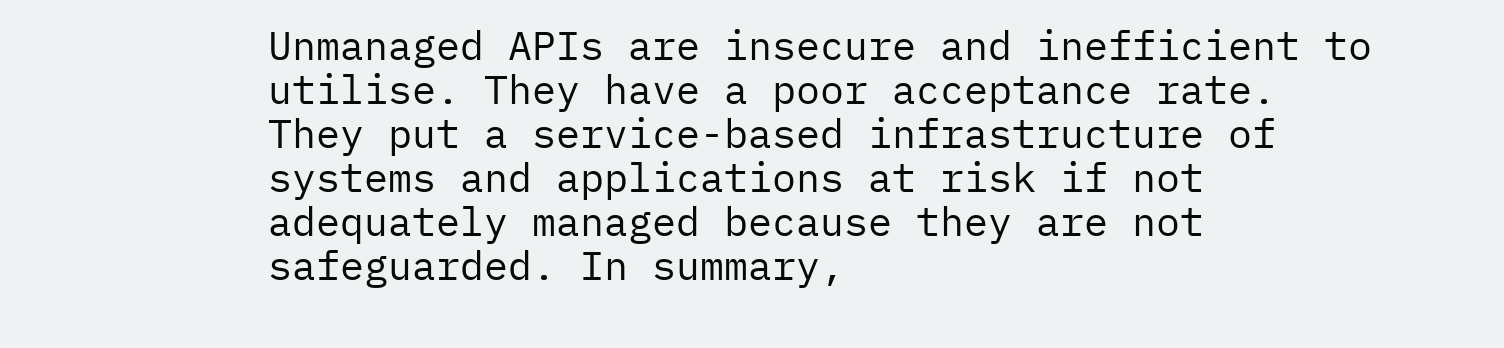Unmanaged APIs are insecure and inefficient to utilise. They have a poor acceptance rate. They put a service-based infrastructure of systems and applications at risk if not adequately managed because they are not safeguarded. In summary,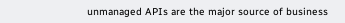unmanaged APIs are the major source of business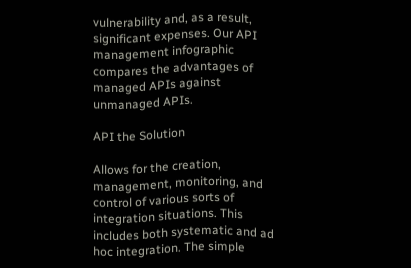vulnerability and, as a result, significant expenses. Our API management infographic compares the advantages of managed APIs against unmanaged APIs.

API the Solution

Allows for the creation, management, monitoring, and control of various sorts of integration situations. This includes both systematic and ad hoc integration. The simple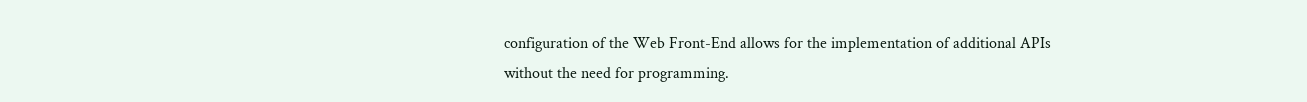configuration of the Web Front-End allows for the implementation of additional APIs without the need for programming.